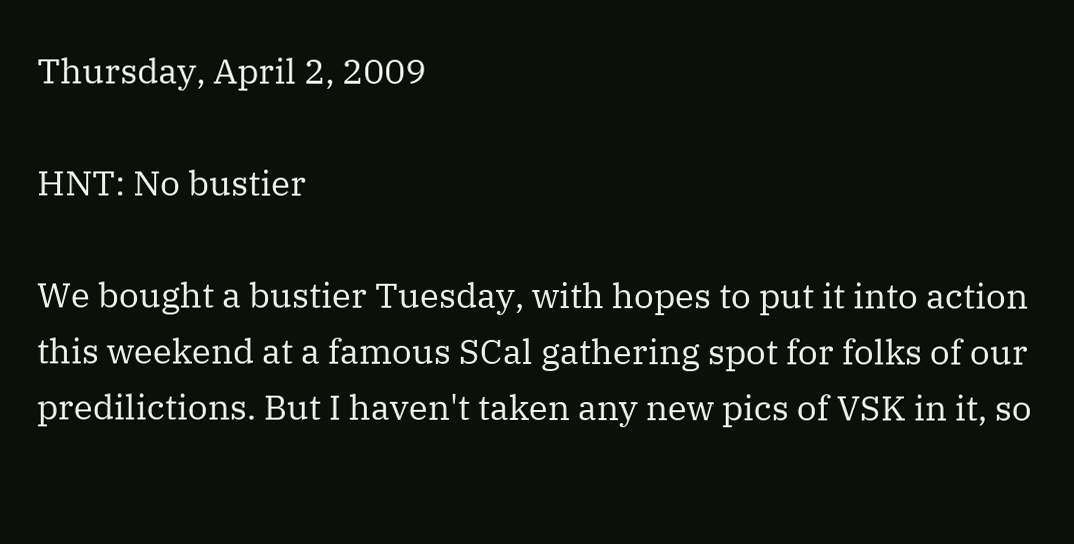Thursday, April 2, 2009

HNT: No bustier

We bought a bustier Tuesday, with hopes to put it into action this weekend at a famous SCal gathering spot for folks of our predilictions. But I haven't taken any new pics of VSK in it, so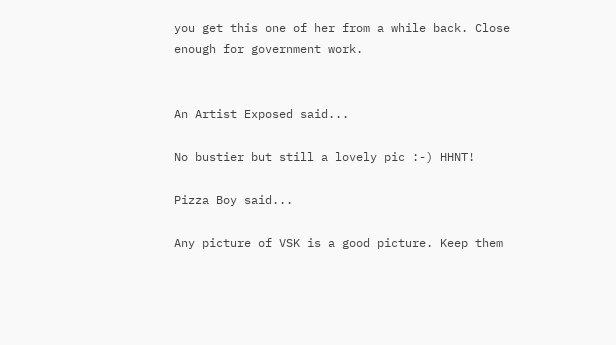you get this one of her from a while back. Close enough for government work.


An Artist Exposed said...

No bustier but still a lovely pic :-) HHNT!

Pizza Boy said...

Any picture of VSK is a good picture. Keep them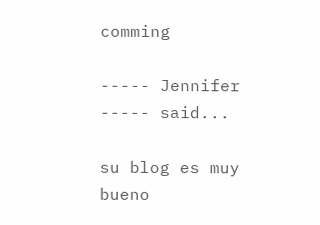comming

----- Jennifer ----- said...

su blog es muy bueno